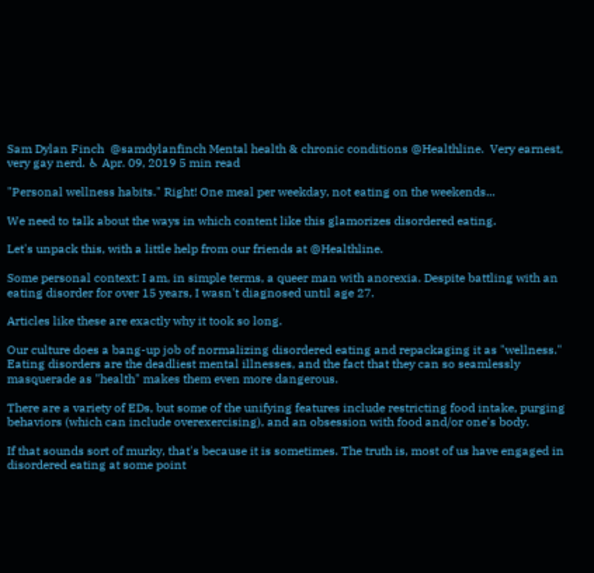Sam Dylan Finch  @samdylanfinch Mental health & chronic conditions @Healthline.  Very earnest, very gay nerd. ♿ Apr. 09, 2019 5 min read

"Personal wellness habits." Right! One meal per weekday, not eating on the weekends...

We need to talk about the ways in which content like this glamorizes disordered eating.

Let's unpack this, with a little help from our friends at @Healthline.

Some personal context: I am, in simple terms, a queer man with anorexia. Despite battling with an eating disorder for over 15 years, I wasn't diagnosed until age 27.

Articles like these are exactly why it took so long.

Our culture does a bang-up job of normalizing disordered eating and repackaging it as "wellness." Eating disorders are the deadliest mental illnesses, and the fact that they can so seamlessly masquerade as "health" makes them even more dangerous.

There are a variety of EDs, but some of the unifying features include restricting food intake, purging behaviors (which can include overexercising), and an obsession with food and/or one's body.

If that sounds sort of murky, that's because it is sometimes. The truth is, most of us have engaged in disordered eating at some point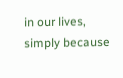in our lives, simply because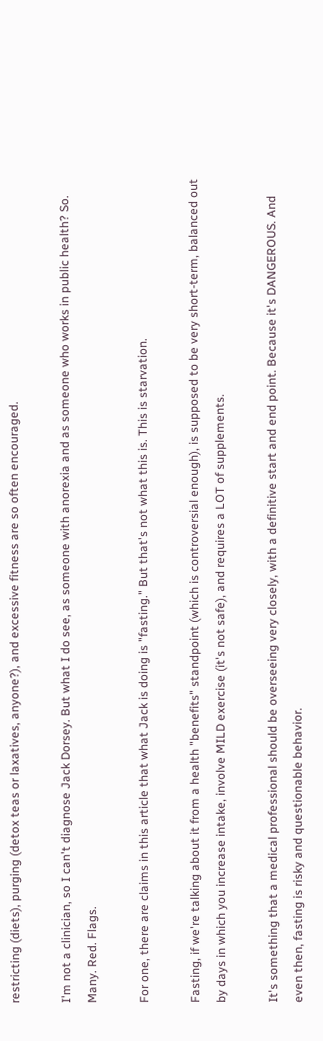restricting (diets), purging (detox teas or laxatives, anyone?), and excessive fitness are so often encouraged.

I'm not a clinician, so I can't diagnose Jack Dorsey. But what I do see, as someone with anorexia and as someone who works in public health? So. Many. Red. Flags.

For one, there are claims in this article that what Jack is doing is "fasting." But that's not what this is. This is starvation.

Fasting, if we're talking about it from a health "benefits" standpoint (which is controversial enough), is supposed to be very short-term, balanced out by days in which you increase intake, involve MILD exercise (it's not safe), and requires a LOT of supplements.

It's something that a medical professional should be overseeing very closely, with a definitive start and end point. Because it's DANGEROUS. And even then, fasting is risky and questionable behavior.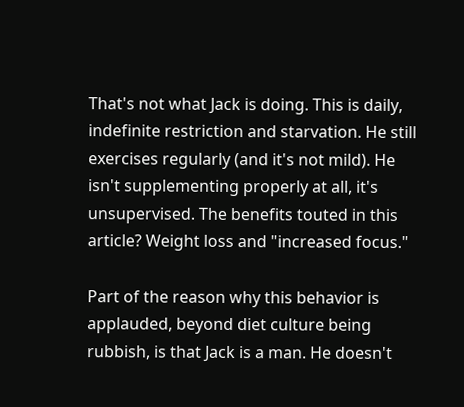That's not what Jack is doing. This is daily, indefinite restriction and starvation. He still exercises regularly (and it's not mild). He isn't supplementing properly at all, it's unsupervised. The benefits touted in this article? Weight loss and "increased focus."

Part of the reason why this behavior is applauded, beyond diet culture being rubbish, is that Jack is a man. He doesn't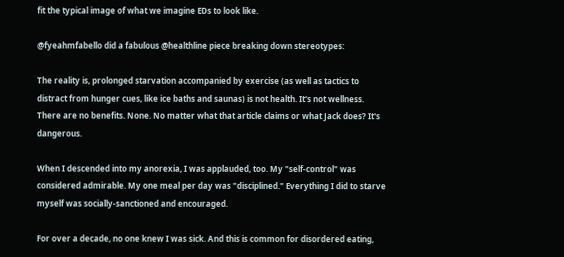fit the typical image of what we imagine EDs to look like.

@fyeahmfabello did a fabulous @healthline piece breaking down stereotypes:

The reality is, prolonged starvation accompanied by exercise (as well as tactics to distract from hunger cues, like ice baths and saunas) is not health. It's not wellness. There are no benefits. None. No matter what that article claims or what Jack does? It's dangerous.

When I descended into my anorexia, I was applauded, too. My "self-control" was considered admirable. My one meal per day was "disciplined." Everything I did to starve myself was socially-sanctioned and encouraged.

For over a decade, no one knew I was sick. And this is common for disordered eating,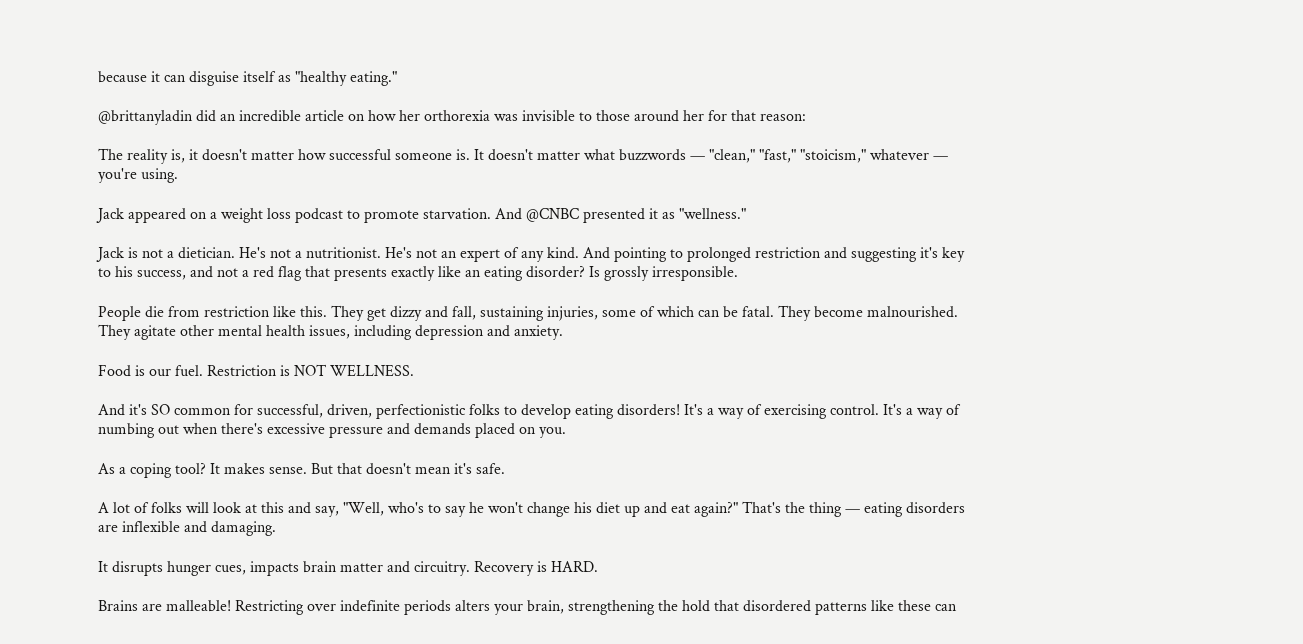because it can disguise itself as "healthy eating."

@brittanyladin did an incredible article on how her orthorexia was invisible to those around her for that reason:

The reality is, it doesn't matter how successful someone is. It doesn't matter what buzzwords — "clean," "fast," "stoicism," whatever — you're using.

Jack appeared on a weight loss podcast to promote starvation. And @CNBC presented it as "wellness."

Jack is not a dietician. He's not a nutritionist. He's not an expert of any kind. And pointing to prolonged restriction and suggesting it's key to his success, and not a red flag that presents exactly like an eating disorder? Is grossly irresponsible.

People die from restriction like this. They get dizzy and fall, sustaining injuries, some of which can be fatal. They become malnourished. They agitate other mental health issues, including depression and anxiety.

Food is our fuel. Restriction is NOT WELLNESS.

And it's SO common for successful, driven, perfectionistic folks to develop eating disorders! It's a way of exercising control. It's a way of numbing out when there's excessive pressure and demands placed on you.

As a coping tool? It makes sense. But that doesn't mean it's safe.

A lot of folks will look at this and say, "Well, who's to say he won't change his diet up and eat again?" That's the thing — eating disorders are inflexible and damaging.

It disrupts hunger cues, impacts brain matter and circuitry. Recovery is HARD.

Brains are malleable! Restricting over indefinite periods alters your brain, strengthening the hold that disordered patterns like these can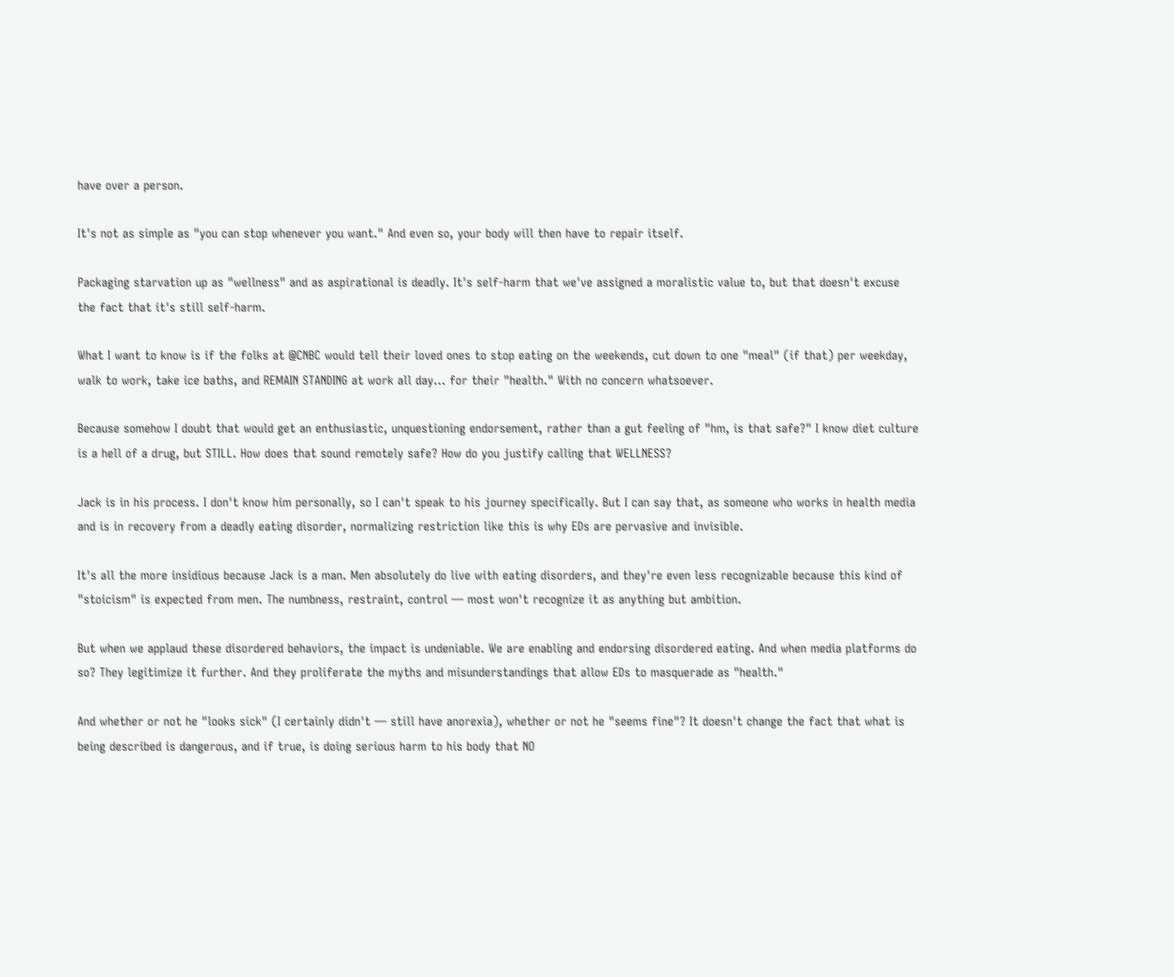have over a person.

It's not as simple as "you can stop whenever you want." And even so, your body will then have to repair itself.

Packaging starvation up as "wellness" and as aspirational is deadly. It's self-harm that we've assigned a moralistic value to, but that doesn't excuse the fact that it's still self-harm.

What I want to know is if the folks at @CNBC would tell their loved ones to stop eating on the weekends, cut down to one "meal" (if that) per weekday, walk to work, take ice baths, and REMAIN STANDING at work all day... for their "health." With no concern whatsoever.

Because somehow I doubt that would get an enthusiastic, unquestioning endorsement, rather than a gut feeling of "hm, is that safe?" I know diet culture is a hell of a drug, but STILL. How does that sound remotely safe? How do you justify calling that WELLNESS?

Jack is in his process. I don't know him personally, so I can't speak to his journey specifically. But I can say that, as someone who works in health media and is in recovery from a deadly eating disorder, normalizing restriction like this is why EDs are pervasive and invisible.

It's all the more insidious because Jack is a man. Men absolutely do live with eating disorders, and they're even less recognizable because this kind of "stoicism" is expected from men. The numbness, restraint, control — most won't recognize it as anything but ambition.

But when we applaud these disordered behaviors, the impact is undeniable. We are enabling and endorsing disordered eating. And when media platforms do so? They legitimize it further. And they proliferate the myths and misunderstandings that allow EDs to masquerade as "health."

And whether or not he "looks sick" (I certainly didn't — still have anorexia), whether or not he "seems fine"? It doesn't change the fact that what is being described is dangerous, and if true, is doing serious harm to his body that NO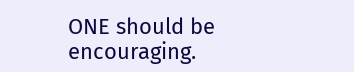ONE should be encouraging.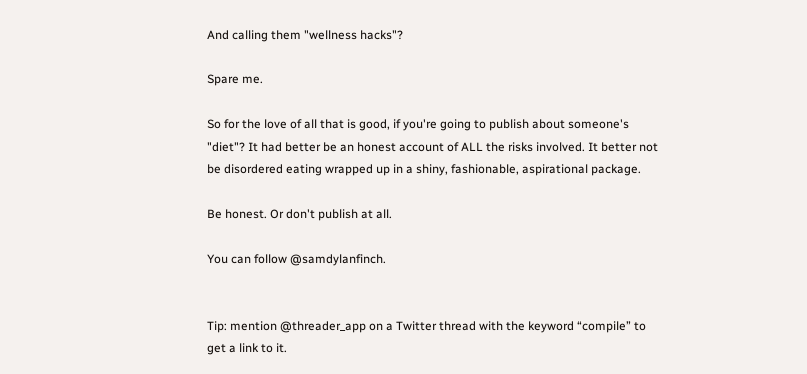And calling them "wellness hacks"?

Spare me.

So for the love of all that is good, if you're going to publish about someone's "diet"? It had better be an honest account of ALL the risks involved. It better not be disordered eating wrapped up in a shiny, fashionable, aspirational package.

Be honest. Or don't publish at all.

You can follow @samdylanfinch.


Tip: mention @threader_app on a Twitter thread with the keyword “compile” to get a link to it.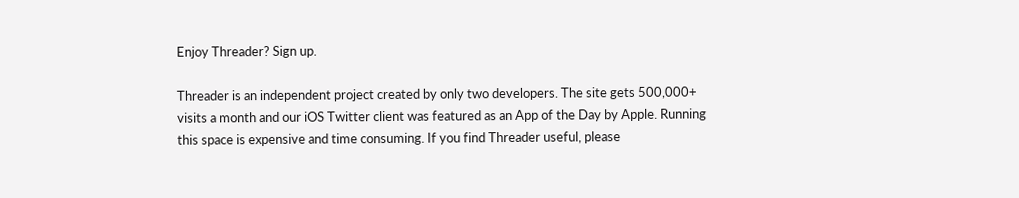Enjoy Threader? Sign up.

Threader is an independent project created by only two developers. The site gets 500,000+ visits a month and our iOS Twitter client was featured as an App of the Day by Apple. Running this space is expensive and time consuming. If you find Threader useful, please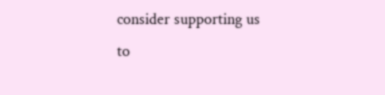consider supporting us to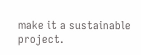make it a sustainable project.